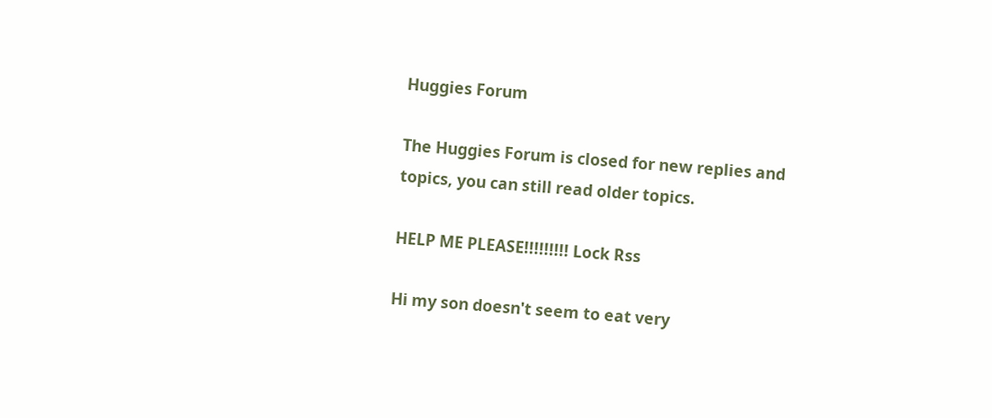Huggies Forum

The Huggies Forum is closed for new replies and topics, you can still read older topics.

HELP ME PLEASE!!!!!!!!! Lock Rss

Hi my son doesn't seem to eat very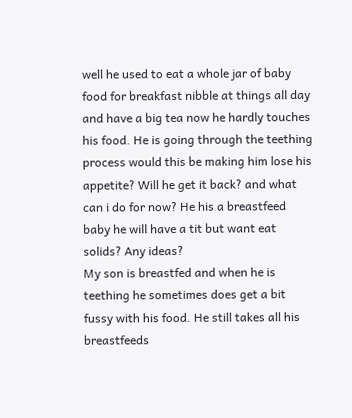well he used to eat a whole jar of baby food for breakfast nibble at things all day and have a big tea now he hardly touches his food. He is going through the teething process would this be making him lose his appetite? Will he get it back? and what can i do for now? He his a breastfeed baby he will have a tit but want eat solids? Any ideas?
My son is breastfed and when he is teething he sometimes does get a bit fussy with his food. He still takes all his breastfeeds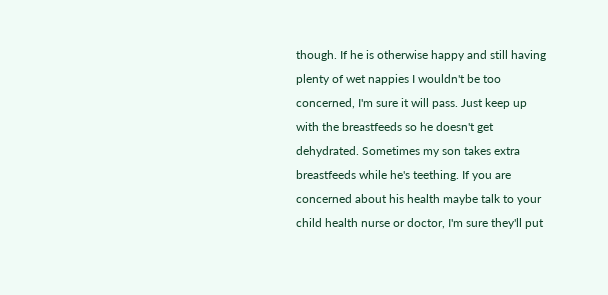though. If he is otherwise happy and still having plenty of wet nappies I wouldn't be too concerned, I'm sure it will pass. Just keep up with the breastfeeds so he doesn't get dehydrated. Sometimes my son takes extra breastfeeds while he's teething. If you are concerned about his health maybe talk to your child health nurse or doctor, I'm sure they'll put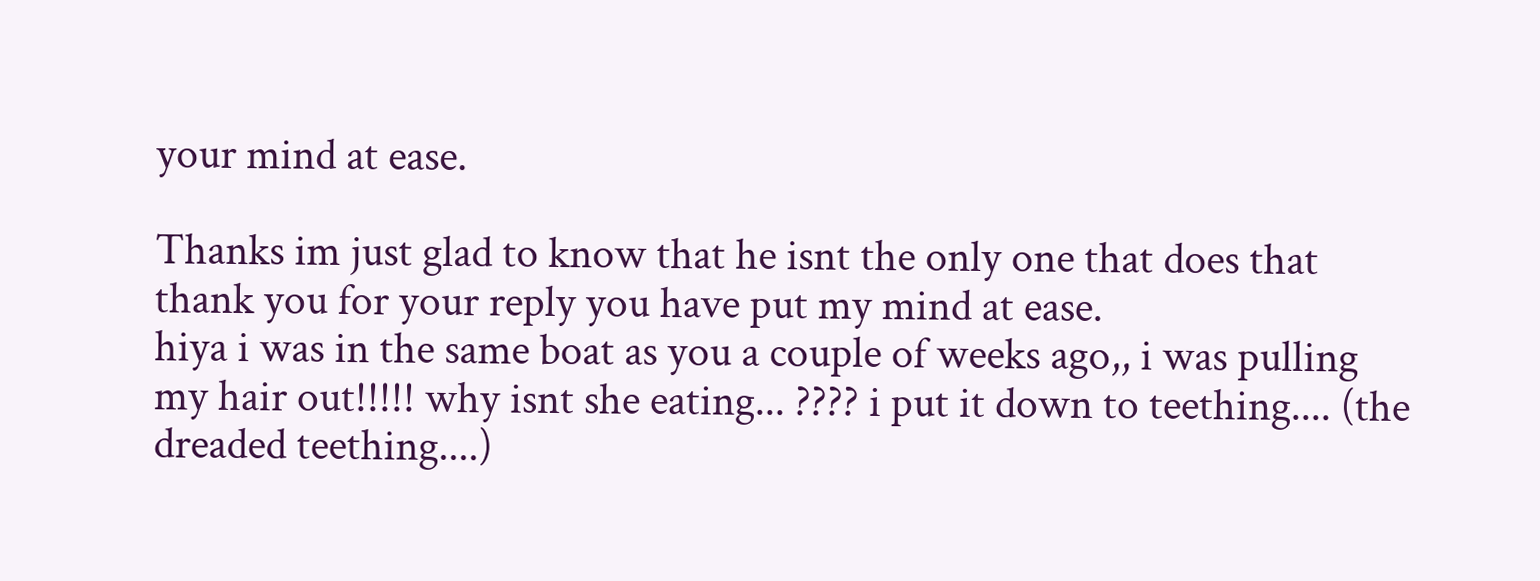your mind at ease.

Thanks im just glad to know that he isnt the only one that does that thank you for your reply you have put my mind at ease.
hiya i was in the same boat as you a couple of weeks ago,, i was pulling my hair out!!!!! why isnt she eating... ???? i put it down to teething.... (the dreaded teething....)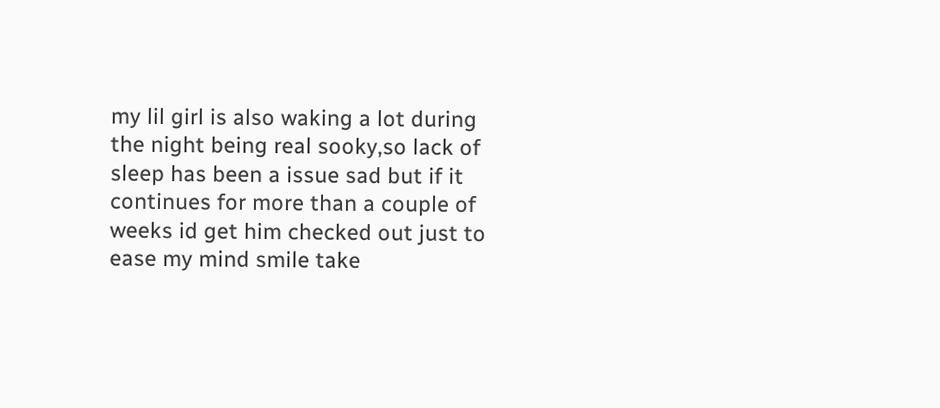my lil girl is also waking a lot during the night being real sooky,so lack of sleep has been a issue sad but if it continues for more than a couple of weeks id get him checked out just to ease my mind smile take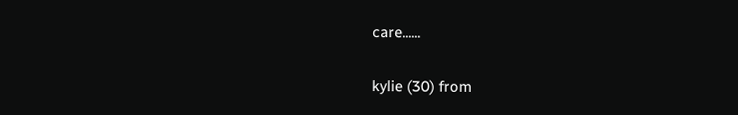care......

kylie (30) from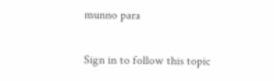munno para

Sign in to follow this topic